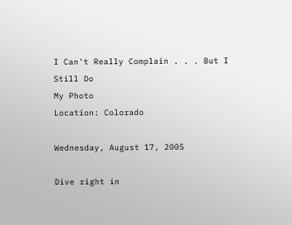I Can't Really Complain . . . But I Still Do
My Photo
Location: Colorado

Wednesday, August 17, 2005

Dive right in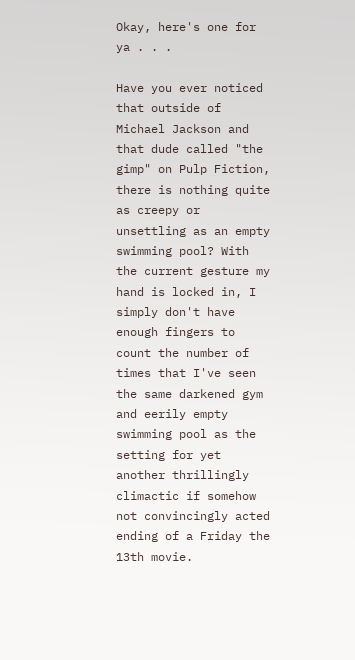Okay, here's one for ya . . .

Have you ever noticed that outside of Michael Jackson and that dude called "the gimp" on Pulp Fiction, there is nothing quite as creepy or unsettling as an empty swimming pool? With the current gesture my hand is locked in, I simply don't have enough fingers to count the number of times that I've seen the same darkened gym and eerily empty swimming pool as the setting for yet another thrillingly climactic if somehow not convincingly acted ending of a Friday the 13th movie.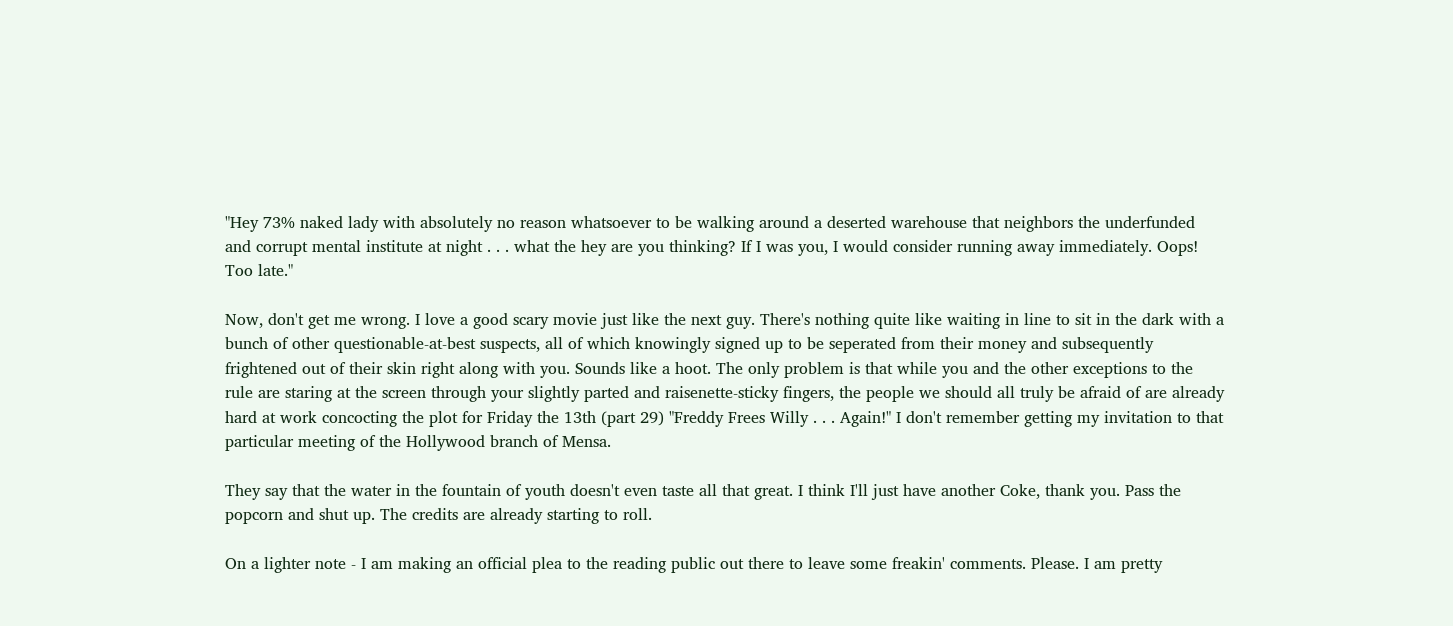"Hey 73% naked lady with absolutely no reason whatsoever to be walking around a deserted warehouse that neighbors the underfunded and corrupt mental institute at night . . . what the hey are you thinking? If I was you, I would consider running away immediately. Oops! Too late."

Now, don't get me wrong. I love a good scary movie just like the next guy. There's nothing quite like waiting in line to sit in the dark with a bunch of other questionable-at-best suspects, all of which knowingly signed up to be seperated from their money and subsequently frightened out of their skin right along with you. Sounds like a hoot. The only problem is that while you and the other exceptions to the rule are staring at the screen through your slightly parted and raisenette-sticky fingers, the people we should all truly be afraid of are already hard at work concocting the plot for Friday the 13th (part 29) "Freddy Frees Willy . . . Again!" I don't remember getting my invitation to that particular meeting of the Hollywood branch of Mensa.

They say that the water in the fountain of youth doesn't even taste all that great. I think I'll just have another Coke, thank you. Pass the popcorn and shut up. The credits are already starting to roll.

On a lighter note - I am making an official plea to the reading public out there to leave some freakin' comments. Please. I am pretty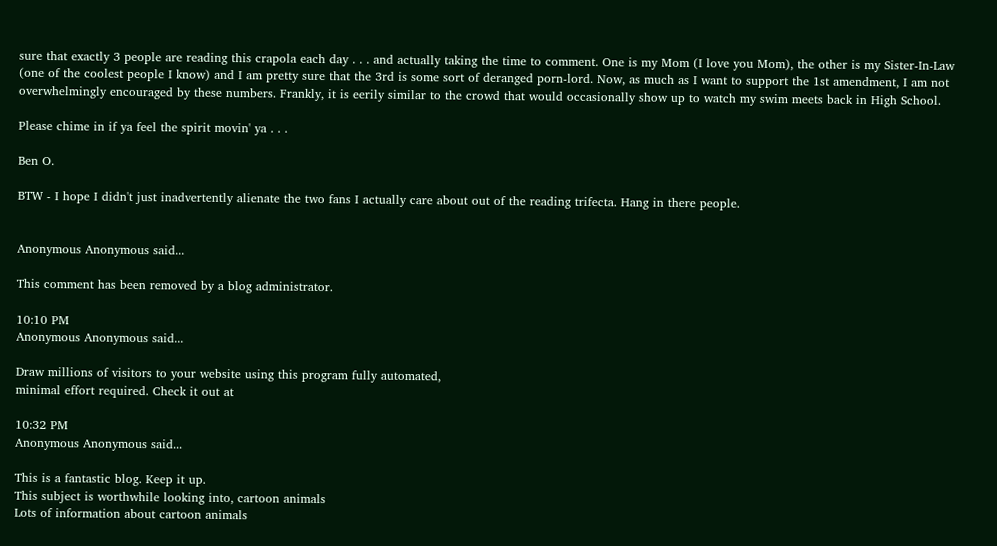sure that exactly 3 people are reading this crapola each day . . . and actually taking the time to comment. One is my Mom (I love you Mom), the other is my Sister-In-Law (one of the coolest people I know) and I am pretty sure that the 3rd is some sort of deranged porn-lord. Now, as much as I want to support the 1st amendment, I am not overwhelmingly encouraged by these numbers. Frankly, it is eerily similar to the crowd that would occasionally show up to watch my swim meets back in High School.

Please chime in if ya feel the spirit movin' ya . . .

Ben O.

BTW - I hope I didn't just inadvertently alienate the two fans I actually care about out of the reading trifecta. Hang in there people.


Anonymous Anonymous said...

This comment has been removed by a blog administrator.

10:10 PM
Anonymous Anonymous said...

Draw millions of visitors to your website using this program fully automated,
minimal effort required. Check it out at

10:32 PM
Anonymous Anonymous said...

This is a fantastic blog. Keep it up.
This subject is worthwhile looking into, cartoon animals
Lots of information about cartoon animals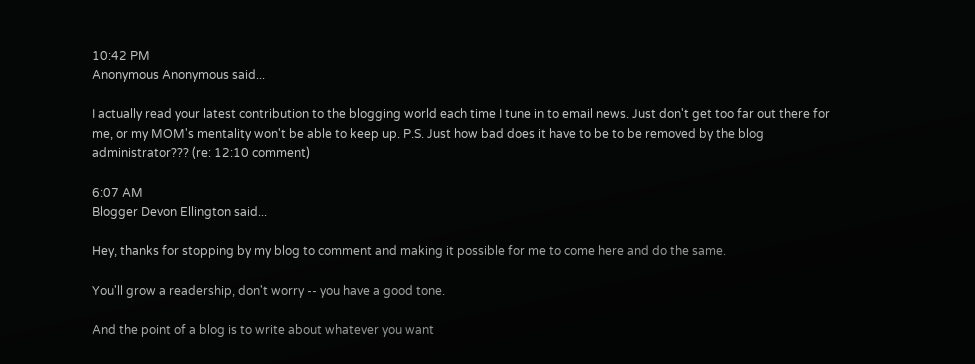10:42 PM
Anonymous Anonymous said...

I actually read your latest contribution to the blogging world each time I tune in to email news. Just don't get too far out there for me, or my MOM's mentality won't be able to keep up. P.S. Just how bad does it have to be to be removed by the blog administrator??? (re: 12:10 comment)

6:07 AM
Blogger Devon Ellington said...

Hey, thanks for stopping by my blog to comment and making it possible for me to come here and do the same.

You'll grow a readership, don't worry -- you have a good tone.

And the point of a blog is to write about whatever you want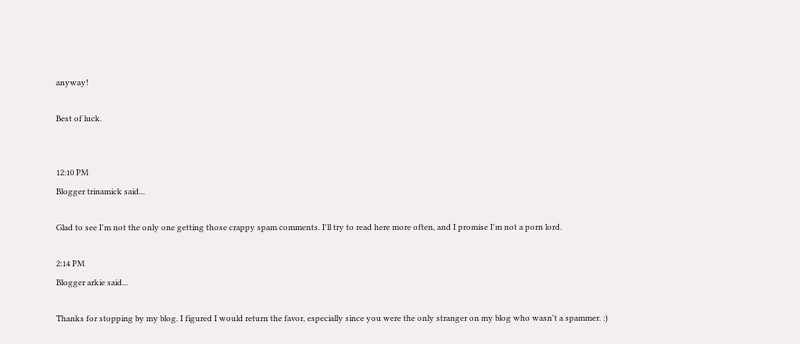anyway!

Best of luck.


12:10 PM
Blogger trinamick said...

Glad to see I'm not the only one getting those crappy spam comments. I'll try to read here more often, and I promise I'm not a porn lord.

2:14 PM
Blogger arkie said...

Thanks for stopping by my blog. I figured I would return the favor, especially since you were the only stranger on my blog who wasn't a spammer. :)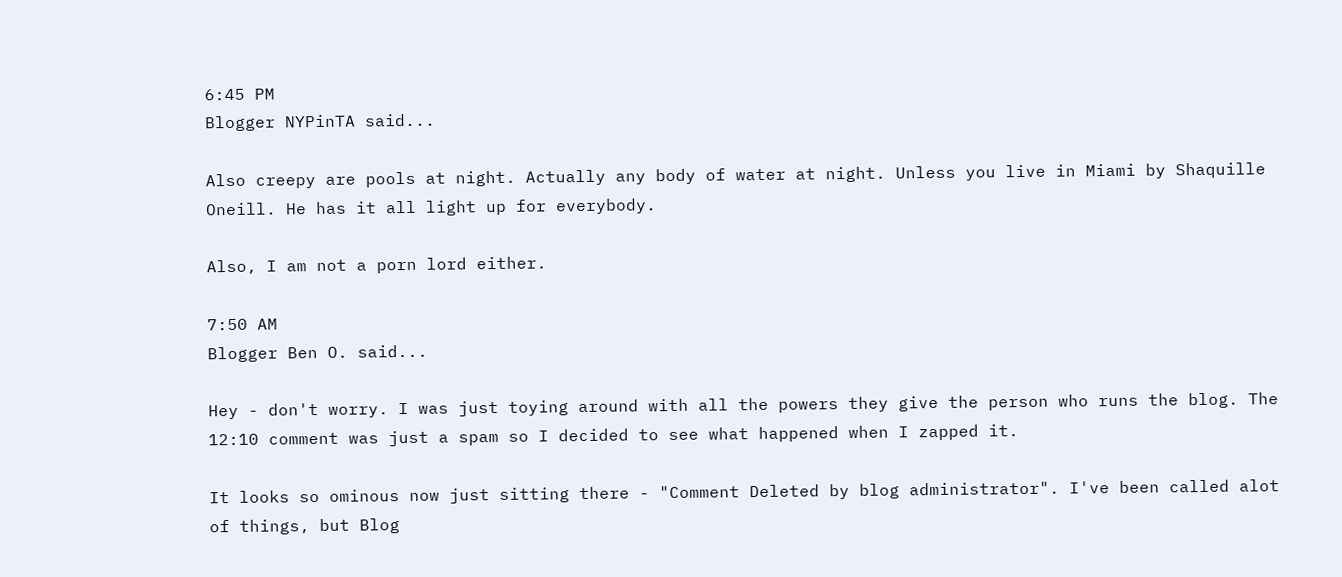6:45 PM
Blogger NYPinTA said...

Also creepy are pools at night. Actually any body of water at night. Unless you live in Miami by Shaquille Oneill. He has it all light up for everybody.

Also, I am not a porn lord either.

7:50 AM
Blogger Ben O. said...

Hey - don't worry. I was just toying around with all the powers they give the person who runs the blog. The 12:10 comment was just a spam so I decided to see what happened when I zapped it.

It looks so ominous now just sitting there - "Comment Deleted by blog administrator". I've been called alot of things, but Blog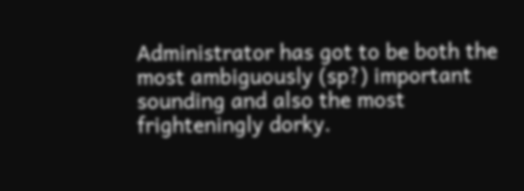Administrator has got to be both the most ambiguously (sp?) important sounding and also the most frighteningly dorky.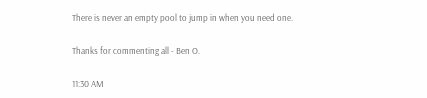There is never an empty pool to jump in when you need one.

Thanks for commenting all - Ben O.

11:30 AM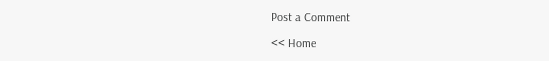Post a Comment

<< Home